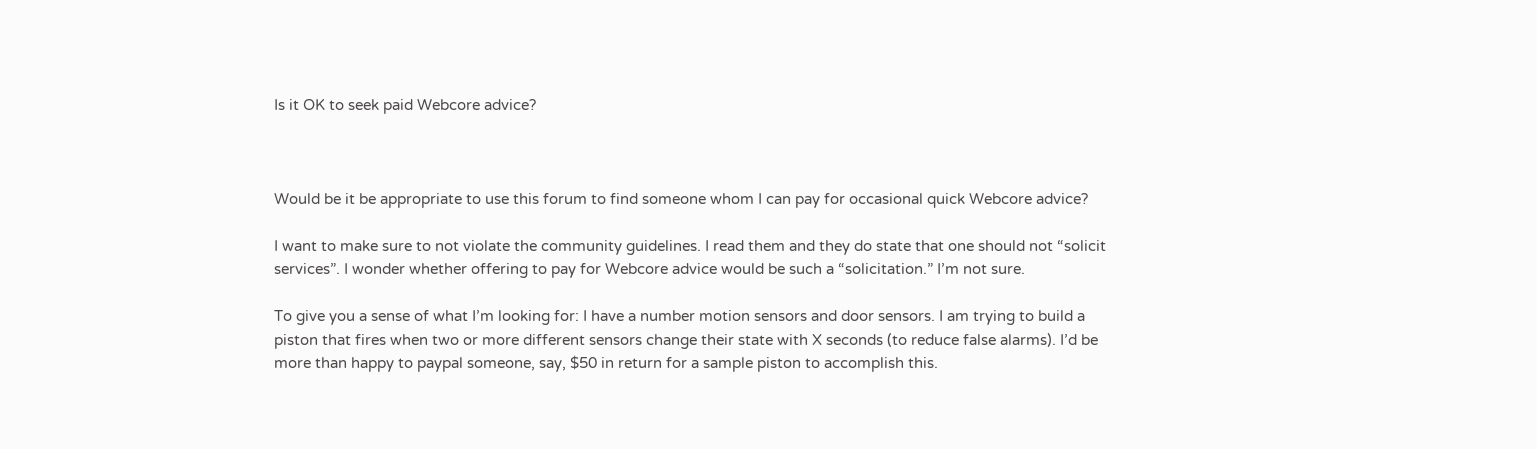Is it OK to seek paid Webcore advice?



Would be it be appropriate to use this forum to find someone whom I can pay for occasional quick Webcore advice?

I want to make sure to not violate the community guidelines. I read them and they do state that one should not “solicit services”. I wonder whether offering to pay for Webcore advice would be such a “solicitation.” I’m not sure.

To give you a sense of what I’m looking for: I have a number motion sensors and door sensors. I am trying to build a piston that fires when two or more different sensors change their state with X seconds (to reduce false alarms). I’d be more than happy to paypal someone, say, $50 in return for a sample piston to accomplish this.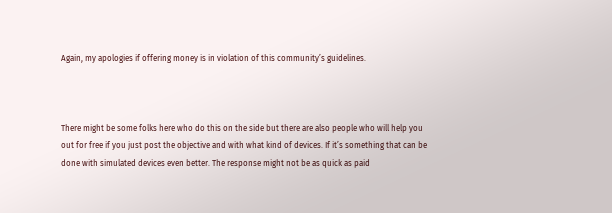Again, my apologies if offering money is in violation of this community’s guidelines.



There might be some folks here who do this on the side but there are also people who will help you out for free if you just post the objective and with what kind of devices. If it’s something that can be done with simulated devices even better. The response might not be as quick as paid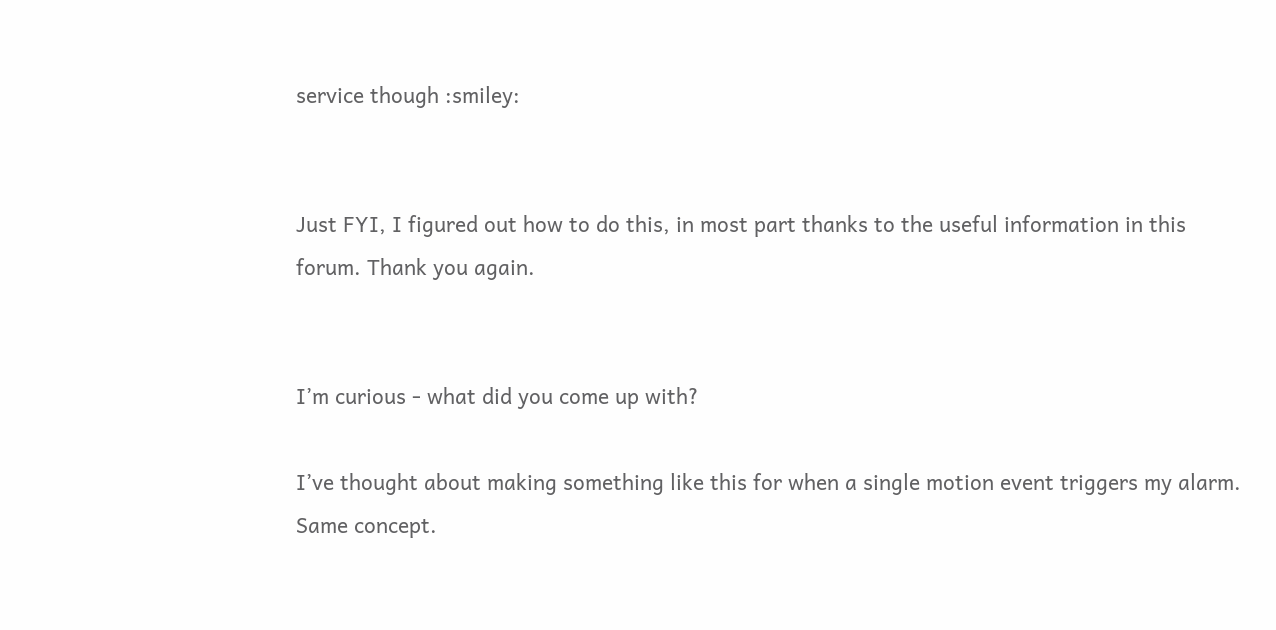service though :smiley:


Just FYI, I figured out how to do this, in most part thanks to the useful information in this forum. Thank you again.


I’m curious - what did you come up with?

I’ve thought about making something like this for when a single motion event triggers my alarm. Same concept.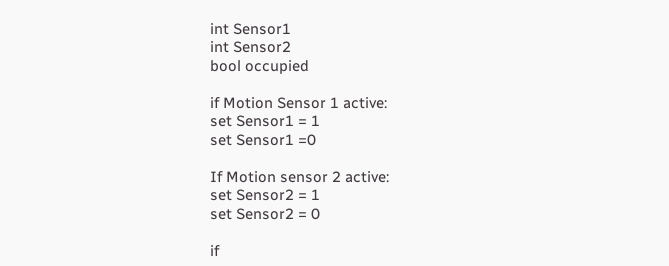int Sensor1
int Sensor2
bool occupied

if Motion Sensor 1 active:
set Sensor1 = 1
set Sensor1 =0

If Motion sensor 2 active:
set Sensor2 = 1
set Sensor2 = 0

if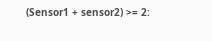(Sensor1 + sensor2) >= 2: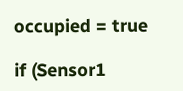occupied = true

if (Sensor1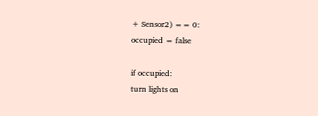+ Sensor2) == 0:
occupied = false

if occupied:
turn lights on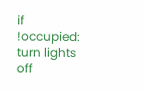if !occupied:
turn lights off